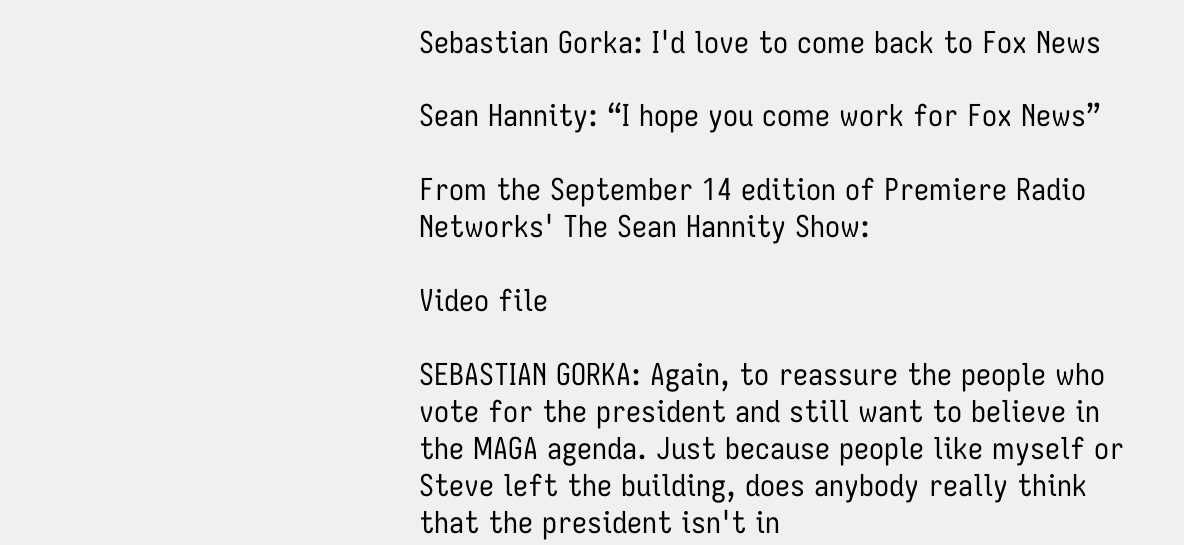Sebastian Gorka: I'd love to come back to Fox News

Sean Hannity: “I hope you come work for Fox News”

From the September 14 edition of Premiere Radio Networks' The Sean Hannity Show:

Video file

SEBASTIAN GORKA: Again, to reassure the people who vote for the president and still want to believe in the MAGA agenda. Just because people like myself or Steve left the building, does anybody really think that the president isn't in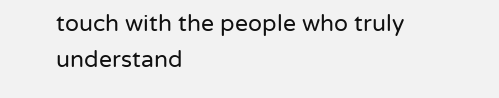touch with the people who truly understand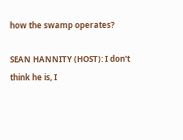how the swamp operates?

SEAN HANNITY (HOST): I don't think he is, I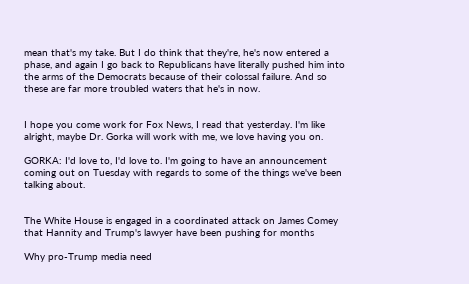mean that's my take. But I do think that they're, he's now entered a phase, and again I go back to Republicans have literally pushed him into the arms of the Democrats because of their colossal failure. And so these are far more troubled waters that he's in now.


I hope you come work for Fox News, I read that yesterday. I'm like alright, maybe Dr. Gorka will work with me, we love having you on.

GORKA: I'd love to, I'd love to. I'm going to have an announcement coming out on Tuesday with regards to some of the things we've been talking about.


The White House is engaged in a coordinated attack on James Comey that Hannity and Trump's lawyer have been pushing for months

Why pro-Trump media need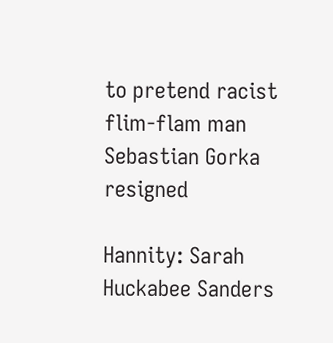to pretend racist flim-flam man Sebastian Gorka resigned

Hannity: Sarah Huckabee Sanders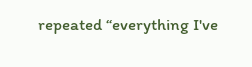repeated “everything I've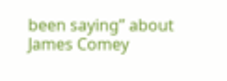been saying” about James Comey